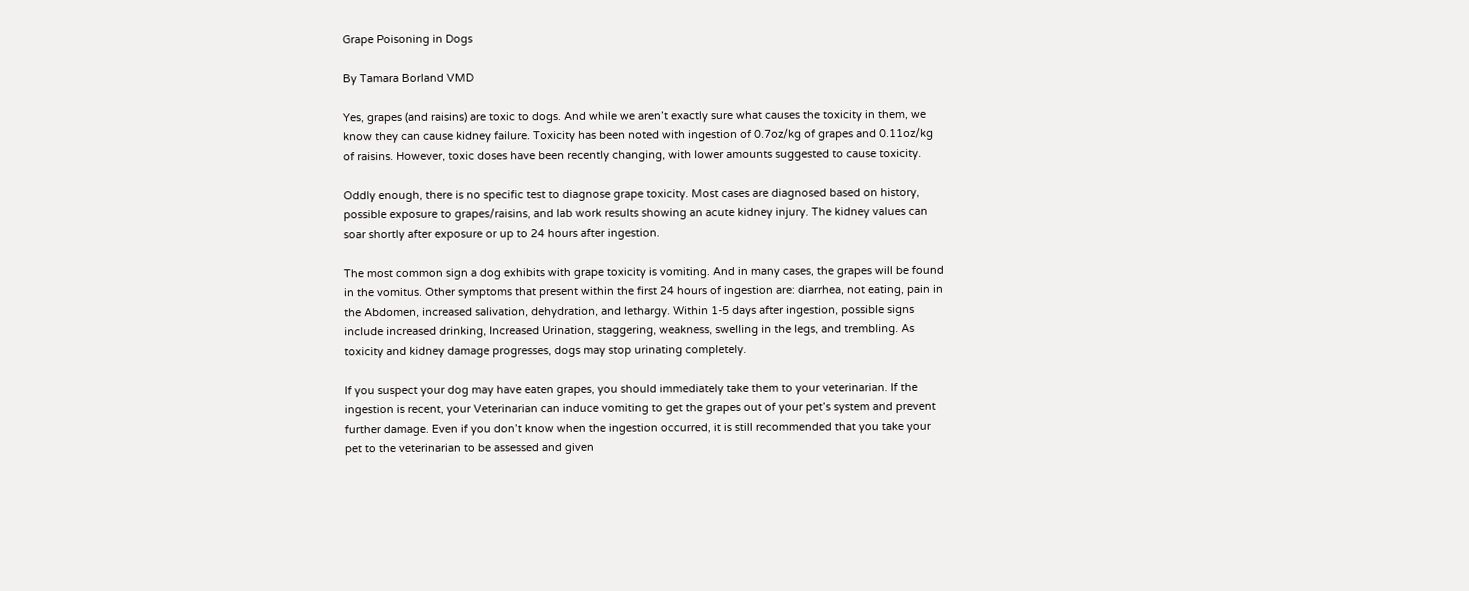Grape Poisoning in Dogs

By Tamara Borland VMD

Yes, grapes (and raisins) are toxic to dogs. And while we aren’t exactly sure what causes the toxicity in them, we know they can cause kidney failure. Toxicity has been noted with ingestion of 0.7oz/kg of grapes and 0.11oz/kg of raisins. However, toxic doses have been recently changing, with lower amounts suggested to cause toxicity.

Oddly enough, there is no specific test to diagnose grape toxicity. Most cases are diagnosed based on history, possible exposure to grapes/raisins, and lab work results showing an acute kidney injury. The kidney values can soar shortly after exposure or up to 24 hours after ingestion.

The most common sign a dog exhibits with grape toxicity is vomiting. And in many cases, the grapes will be found in the vomitus. Other symptoms that present within the first 24 hours of ingestion are: diarrhea, not eating, pain in the Abdomen, increased salivation, dehydration, and lethargy. Within 1-5 days after ingestion, possible signs include increased drinking, Increased Urination, staggering, weakness, swelling in the legs, and trembling. As toxicity and kidney damage progresses, dogs may stop urinating completely.

If you suspect your dog may have eaten grapes, you should immediately take them to your veterinarian. If the ingestion is recent, your Veterinarian can induce vomiting to get the grapes out of your pet’s system and prevent further damage. Even if you don’t know when the ingestion occurred, it is still recommended that you take your pet to the veterinarian to be assessed and given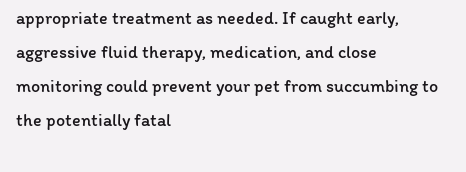appropriate treatment as needed. If caught early, aggressive fluid therapy, medication, and close monitoring could prevent your pet from succumbing to the potentially fatal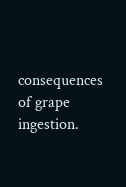consequences of grape ingestion.